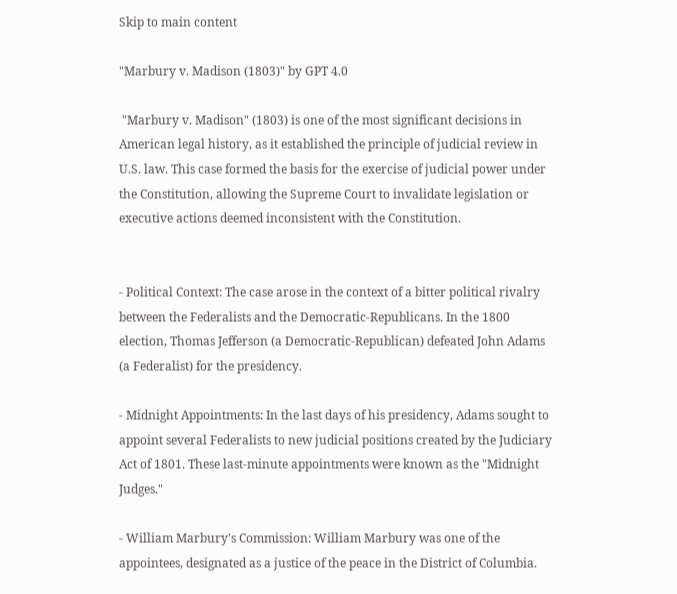Skip to main content

"Marbury v. Madison (1803)" by GPT 4.0

 "Marbury v. Madison" (1803) is one of the most significant decisions in American legal history, as it established the principle of judicial review in U.S. law. This case formed the basis for the exercise of judicial power under the Constitution, allowing the Supreme Court to invalidate legislation or executive actions deemed inconsistent with the Constitution.


- Political Context: The case arose in the context of a bitter political rivalry between the Federalists and the Democratic-Republicans. In the 1800 election, Thomas Jefferson (a Democratic-Republican) defeated John Adams (a Federalist) for the presidency.

- Midnight Appointments: In the last days of his presidency, Adams sought to appoint several Federalists to new judicial positions created by the Judiciary Act of 1801. These last-minute appointments were known as the "Midnight Judges."

- William Marbury's Commission: William Marbury was one of the appointees, designated as a justice of the peace in the District of Columbia.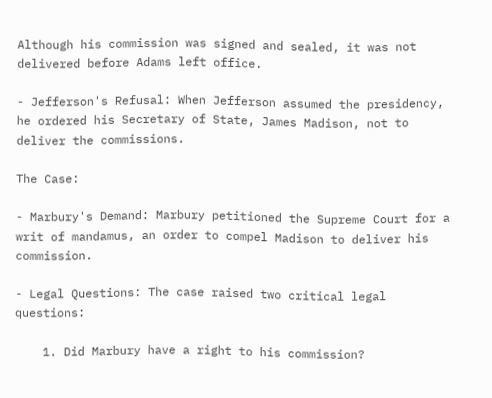Although his commission was signed and sealed, it was not delivered before Adams left office.

- Jefferson's Refusal: When Jefferson assumed the presidency, he ordered his Secretary of State, James Madison, not to deliver the commissions.

The Case:

- Marbury's Demand: Marbury petitioned the Supreme Court for a writ of mandamus, an order to compel Madison to deliver his commission.

- Legal Questions: The case raised two critical legal questions:

    1. Did Marbury have a right to his commission?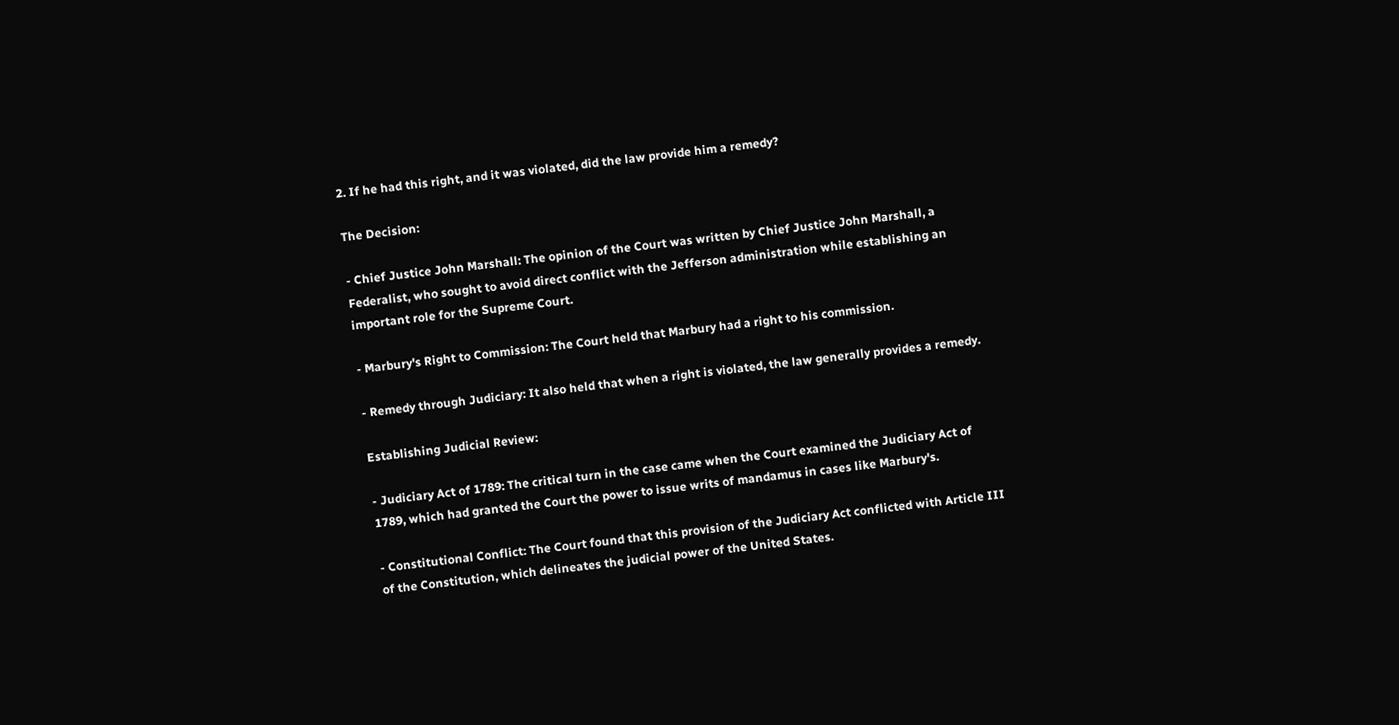2. If he had this right, and it was violated, did the law provide him a remedy?

The Decision:

- Chief Justice John Marshall: The opinion of the Court was written by Chief Justice John Marshall, a Federalist, who sought to avoid direct conflict with the Jefferson administration while establishing an important role for the Supreme Court.

- Marbury's Right to Commission: The Court held that Marbury had a right to his commission.

- Remedy through Judiciary: It also held that when a right is violated, the law generally provides a remedy.

Establishing Judicial Review:

- Judiciary Act of 1789: The critical turn in the case came when the Court examined the Judiciary Act of 1789, which had granted the Court the power to issue writs of mandamus in cases like Marbury's.

- Constitutional Conflict: The Court found that this provision of the Judiciary Act conflicted with Article III of the Constitution, which delineates the judicial power of the United States.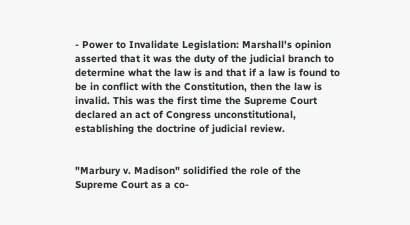- Power to Invalidate Legislation: Marshall's opinion asserted that it was the duty of the judicial branch to determine what the law is and that if a law is found to be in conflict with the Constitution, then the law is invalid. This was the first time the Supreme Court declared an act of Congress unconstitutional, establishing the doctrine of judicial review.


"Marbury v. Madison" solidified the role of the Supreme Court as a co-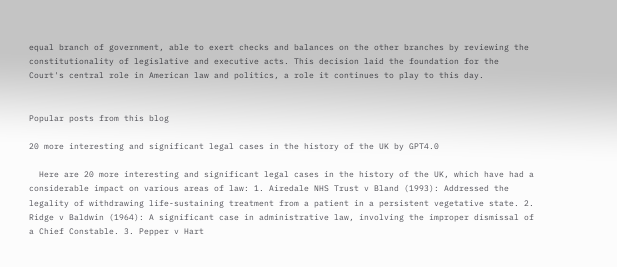equal branch of government, able to exert checks and balances on the other branches by reviewing the constitutionality of legislative and executive acts. This decision laid the foundation for the Court's central role in American law and politics, a role it continues to play to this day.


Popular posts from this blog

20 more interesting and significant legal cases in the history of the UK by GPT4.0

  Here are 20 more interesting and significant legal cases in the history of the UK, which have had a considerable impact on various areas of law: 1. Airedale NHS Trust v Bland (1993): Addressed the legality of withdrawing life-sustaining treatment from a patient in a persistent vegetative state. 2. Ridge v Baldwin (1964): A significant case in administrative law, involving the improper dismissal of a Chief Constable. 3. Pepper v Hart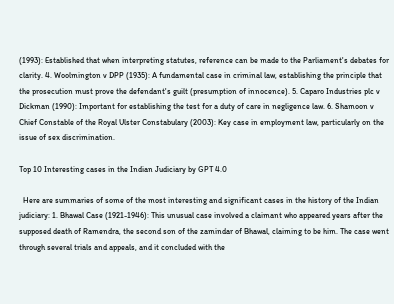(1993): Established that when interpreting statutes, reference can be made to the Parliament's debates for clarity. 4. Woolmington v DPP (1935): A fundamental case in criminal law, establishing the principle that the prosecution must prove the defendant's guilt (presumption of innocence). 5. Caparo Industries plc v Dickman (1990): Important for establishing the test for a duty of care in negligence law. 6. Shamoon v Chief Constable of the Royal Ulster Constabulary (2003): Key case in employment law, particularly on the issue of sex discrimination.

Top 10 Interesting cases in the Indian Judiciary by GPT 4.0

  Here are summaries of some of the most interesting and significant cases in the history of the Indian judiciary: 1. Bhawal Case (1921-1946): This unusual case involved a claimant who appeared years after the supposed death of Ramendra, the second son of the zamindar of Bhawal, claiming to be him. The case went through several trials and appeals, and it concluded with the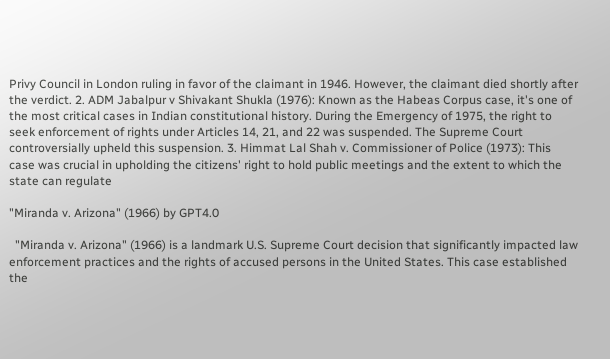Privy Council in London ruling in favor of the claimant in 1946. However, the claimant died shortly after the verdict. 2. ADM Jabalpur v Shivakant Shukla (1976): Known as the Habeas Corpus case, it's one of the most critical cases in Indian constitutional history. During the Emergency of 1975, the right to seek enforcement of rights under Articles 14, 21, and 22 was suspended. The Supreme Court controversially upheld this suspension. 3. Himmat Lal Shah v. Commissioner of Police (1973): This case was crucial in upholding the citizens' right to hold public meetings and the extent to which the state can regulate

"Miranda v. Arizona" (1966) by GPT4.0

  "Miranda v. Arizona" (1966) is a landmark U.S. Supreme Court decision that significantly impacted law enforcement practices and the rights of accused persons in the United States. This case established the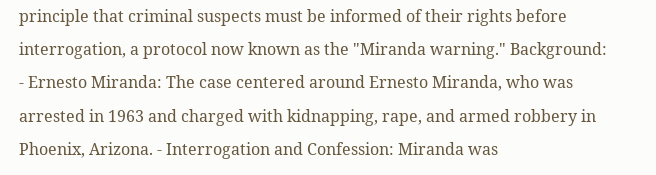principle that criminal suspects must be informed of their rights before interrogation, a protocol now known as the "Miranda warning." Background: - Ernesto Miranda: The case centered around Ernesto Miranda, who was arrested in 1963 and charged with kidnapping, rape, and armed robbery in Phoenix, Arizona. - Interrogation and Confession: Miranda was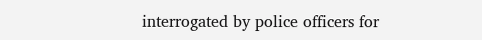interrogated by police officers for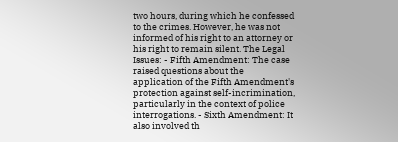two hours, during which he confessed to the crimes. However, he was not informed of his right to an attorney or his right to remain silent. The Legal Issues: - Fifth Amendment: The case raised questions about the application of the Fifth Amendment's protection against self-incrimination, particularly in the context of police interrogations. - Sixth Amendment: It also involved th